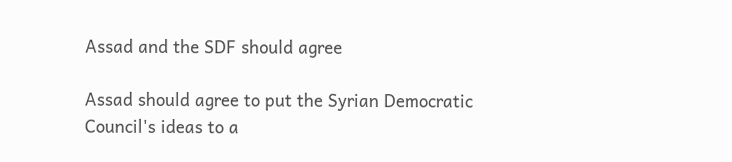Assad and the SDF should agree

Assad should agree to put the Syrian Democratic Council's ideas to a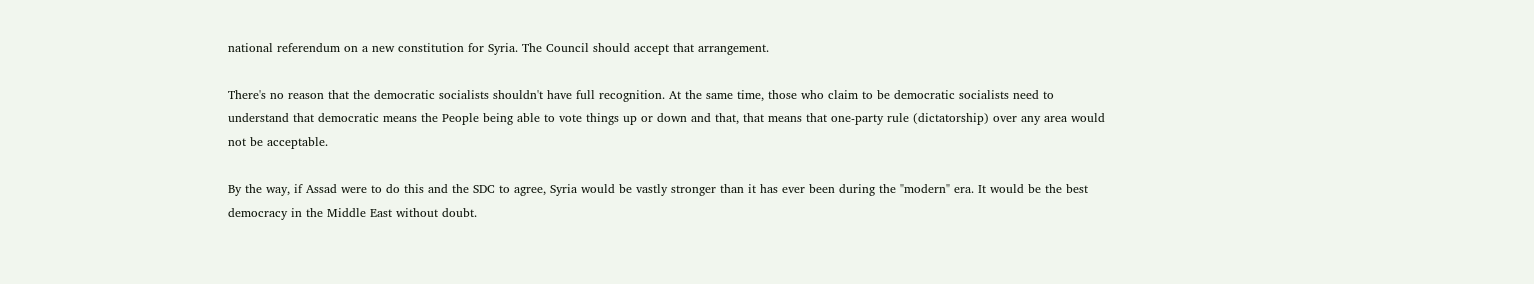national referendum on a new constitution for Syria. The Council should accept that arrangement.

There's no reason that the democratic socialists shouldn't have full recognition. At the same time, those who claim to be democratic socialists need to understand that democratic means the People being able to vote things up or down and that, that means that one-party rule (dictatorship) over any area would not be acceptable.

By the way, if Assad were to do this and the SDC to agree, Syria would be vastly stronger than it has ever been during the "modern" era. It would be the best democracy in the Middle East without doubt.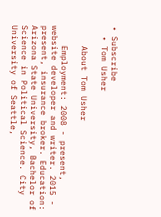• Subscribe
  • Tom Usher

    About Tom Usher

    Employment: 2008 - present, website developer and writer. 2015 - present, insurance broker. Education: Arizona State University, Bachelor of Science in Political Science. City University of Seattle,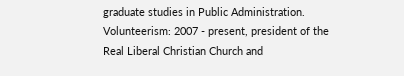graduate studies in Public Administration. Volunteerism: 2007 - present, president of the Real Liberal Christian Church and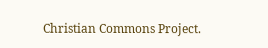Christian Commons Project.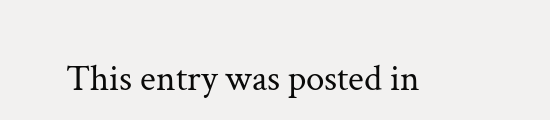This entry was posted in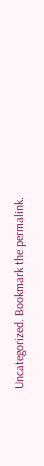Uncategorized. Bookmark the permalink.